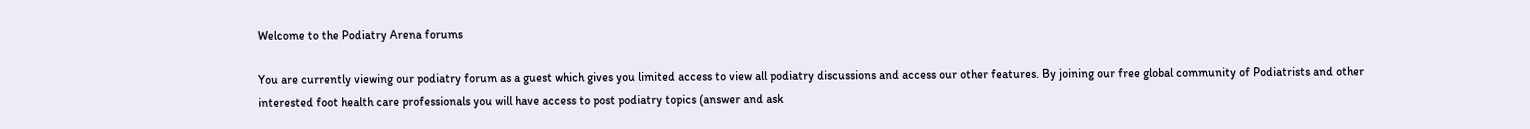Welcome to the Podiatry Arena forums

You are currently viewing our podiatry forum as a guest which gives you limited access to view all podiatry discussions and access our other features. By joining our free global community of Podiatrists and other interested foot health care professionals you will have access to post podiatry topics (answer and ask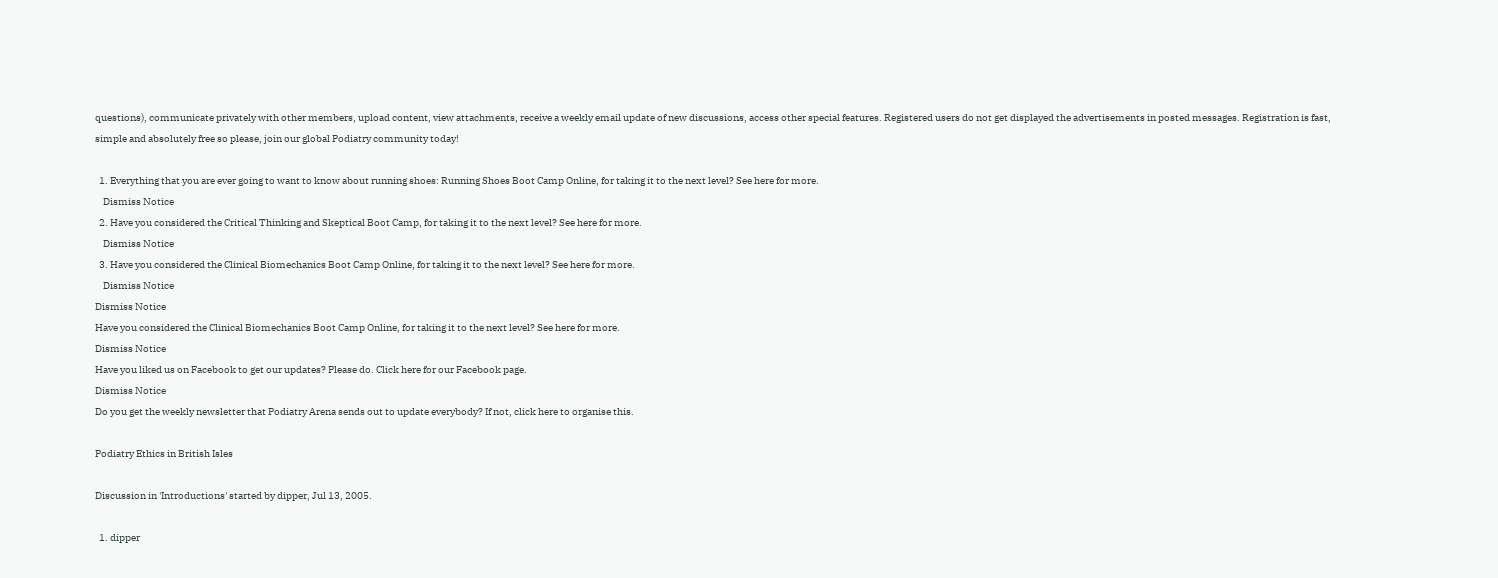questions), communicate privately with other members, upload content, view attachments, receive a weekly email update of new discussions, access other special features. Registered users do not get displayed the advertisements in posted messages. Registration is fast, simple and absolutely free so please, join our global Podiatry community today!

  1. Everything that you are ever going to want to know about running shoes: Running Shoes Boot Camp Online, for taking it to the next level? See here for more.
    Dismiss Notice
  2. Have you considered the Critical Thinking and Skeptical Boot Camp, for taking it to the next level? See here for more.
    Dismiss Notice
  3. Have you considered the Clinical Biomechanics Boot Camp Online, for taking it to the next level? See here for more.
    Dismiss Notice
Dismiss Notice
Have you considered the Clinical Biomechanics Boot Camp Online, for taking it to the next level? See here for more.
Dismiss Notice
Have you liked us on Facebook to get our updates? Please do. Click here for our Facebook page.
Dismiss Notice
Do you get the weekly newsletter that Podiatry Arena sends out to update everybody? If not, click here to organise this.

Podiatry Ethics in British Isles

Discussion in 'Introductions' started by dipper, Jul 13, 2005.

  1. dipper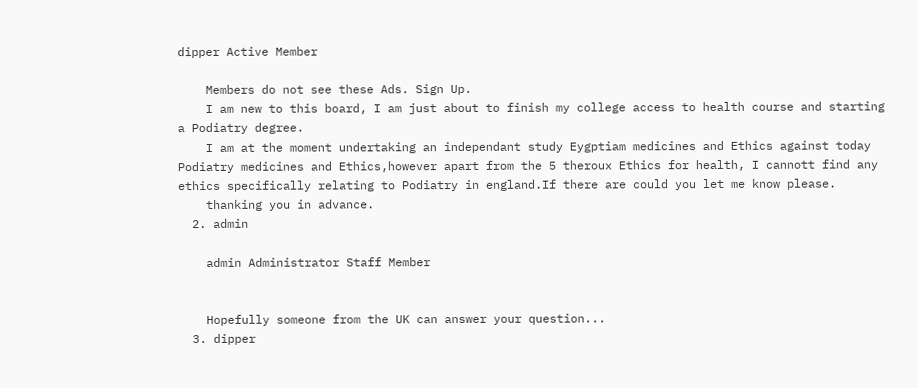dipper Active Member

    Members do not see these Ads. Sign Up.
    I am new to this board, I am just about to finish my college access to health course and starting a Podiatry degree.
    I am at the moment undertaking an independant study Eygptiam medicines and Ethics against today Podiatry medicines and Ethics,however apart from the 5 theroux Ethics for health, I cannott find any ethics specifically relating to Podiatry in england.If there are could you let me know please.
    thanking you in advance.
  2. admin

    admin Administrator Staff Member


    Hopefully someone from the UK can answer your question...
  3. dipper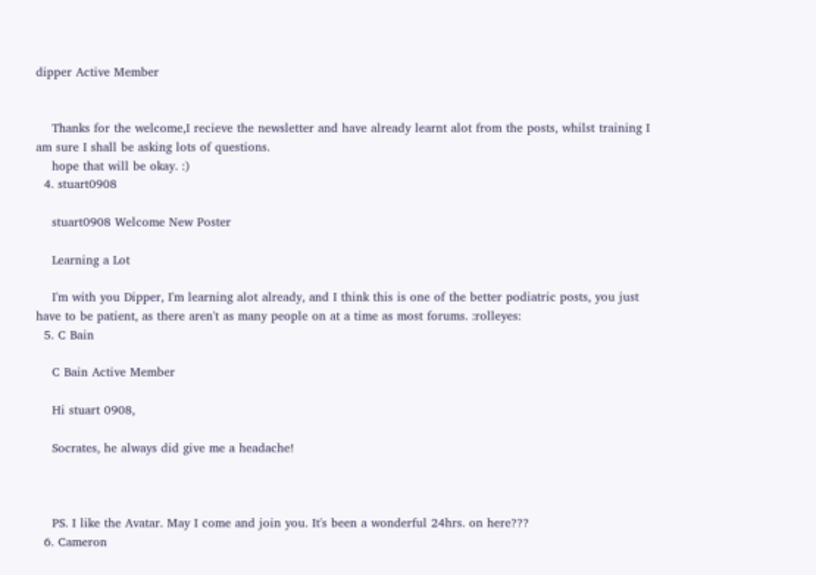dipper Active Member


    Thanks for the welcome,I recieve the newsletter and have already learnt alot from the posts, whilst training I am sure I shall be asking lots of questions.
    hope that will be okay. :)
  4. stuart0908

    stuart0908 Welcome New Poster

    Learning a Lot

    I'm with you Dipper, I'm learning alot already, and I think this is one of the better podiatric posts, you just have to be patient, as there aren't as many people on at a time as most forums. :rolleyes:
  5. C Bain

    C Bain Active Member

    Hi stuart 0908,

    Socrates, he always did give me a headache!



    PS. I like the Avatar. May I come and join you. It's been a wonderful 24hrs. on here???
  6. Cameron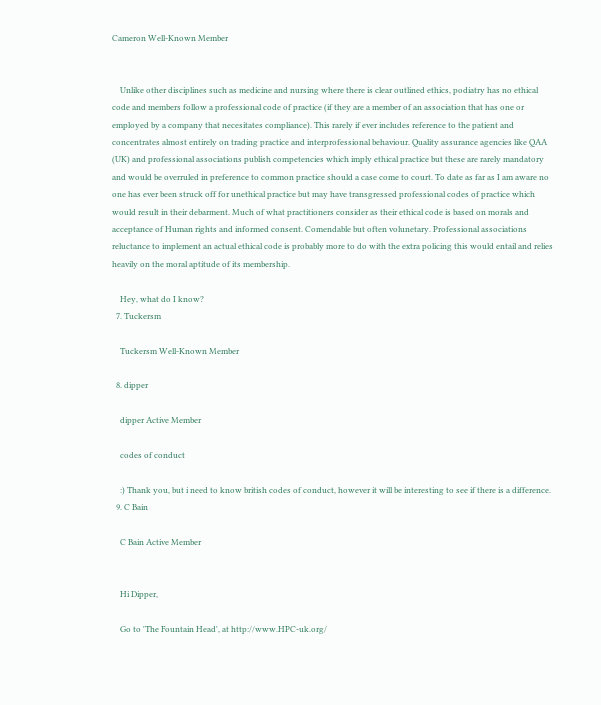Cameron Well-Known Member


    Unlike other disciplines such as medicine and nursing where there is clear outlined ethics, podiatry has no ethical code and members follow a professional code of practice (if they are a member of an association that has one or employed by a company that necesitates compliance). This rarely if ever includes reference to the patient and concentrates almost entirely on trading practice and interprofessional behaviour. Quality assurance agencies like QAA (UK) and professional associations publish competencies which imply ethical practice but these are rarely mandatory and would be overruled in preference to common practice should a case come to court. To date as far as I am aware no one has ever been struck off for unethical practice but may have transgressed professional codes of practice which would result in their debarment. Much of what practitioners consider as their ethical code is based on morals and acceptance of Human rights and informed consent. Comendable but often volunetary. Professional associations reluctance to implement an actual ethical code is probably more to do with the extra policing this would entail and relies heavily on the moral aptitude of its membership.

    Hey, what do I know?
  7. Tuckersm

    Tuckersm Well-Known Member

  8. dipper

    dipper Active Member

    codes of conduct

    :) Thank you, but i need to know british codes of conduct, however it will be interesting to see if there is a difference.
  9. C Bain

    C Bain Active Member


    Hi Dipper,

    Go to 'The Fountain Head', at http://www.HPC-uk.org/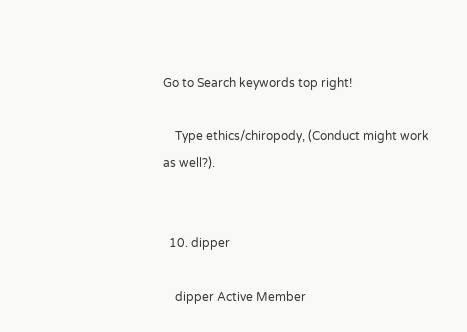Go to Search keywords top right!

    Type ethics/chiropody, (Conduct might work as well?).


  10. dipper

    dipper Active Member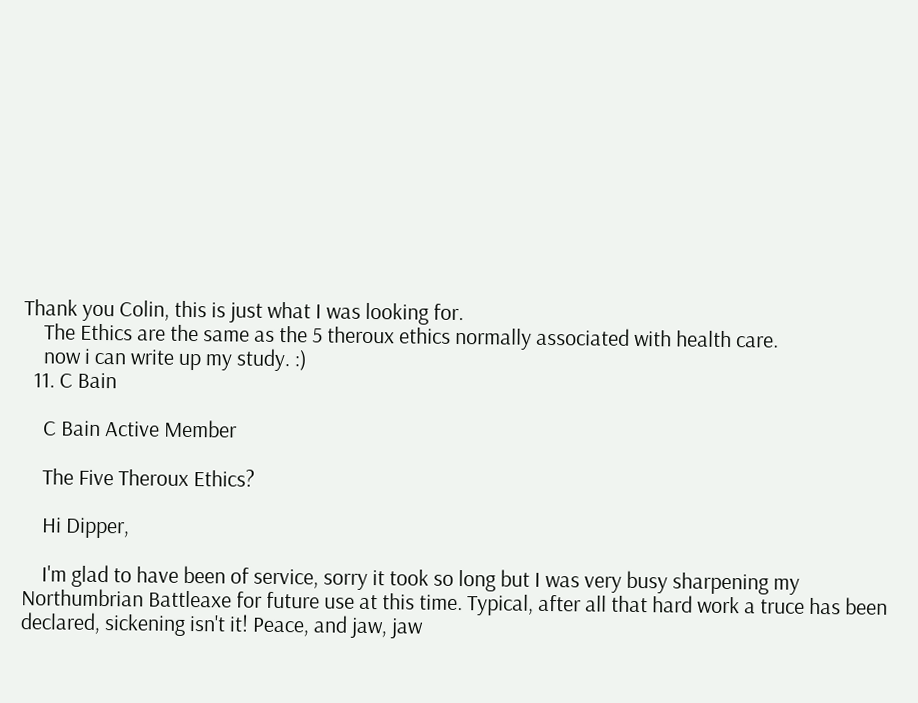Thank you Colin, this is just what I was looking for.
    The Ethics are the same as the 5 theroux ethics normally associated with health care.
    now i can write up my study. :)
  11. C Bain

    C Bain Active Member

    The Five Theroux Ethics?

    Hi Dipper,

    I'm glad to have been of service, sorry it took so long but I was very busy sharpening my Northumbrian Battleaxe for future use at this time. Typical, after all that hard work a truce has been declared, sickening isn't it! Peace, and jaw, jaw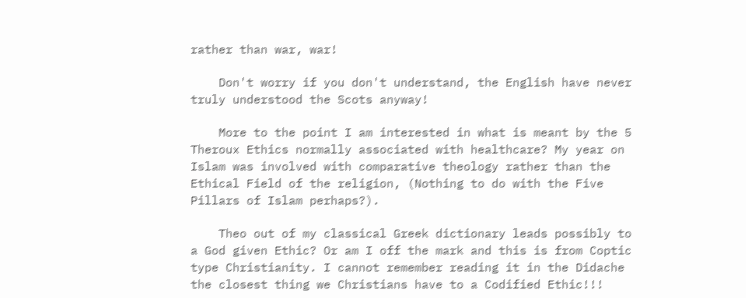rather than war, war!

    Don't worry if you don't understand, the English have never truly understood the Scots anyway!

    More to the point I am interested in what is meant by the 5 Theroux Ethics normally associated with healthcare? My year on Islam was involved with comparative theology rather than the Ethical Field of the religion, (Nothing to do with the Five Pillars of Islam perhaps?).

    Theo out of my classical Greek dictionary leads possibly to a God given Ethic? Or am I off the mark and this is from Coptic type Christianity. I cannot remember reading it in the Didache the closest thing we Christians have to a Codified Ethic!!!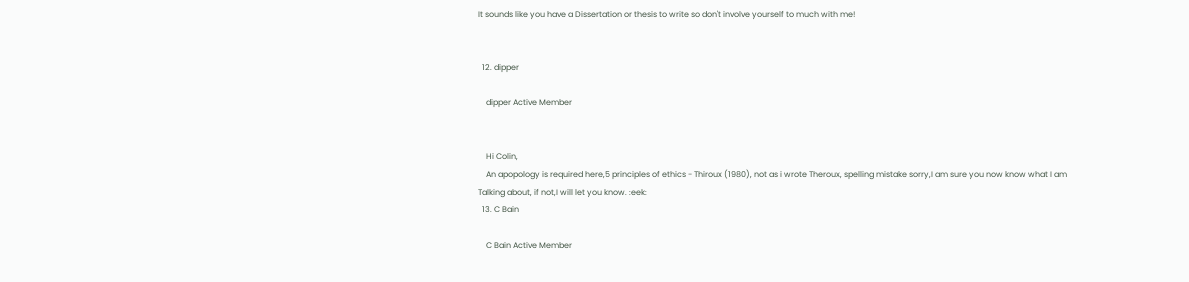It sounds like you have a Dissertation or thesis to write so don't involve yourself to much with me!


  12. dipper

    dipper Active Member


    Hi Colin,
    An apopology is required here,5 principles of ethics - Thiroux (1980), not as i wrote Theroux, spelling mistake sorry,I am sure you now know what I am Talking about, if not,I will let you know. :eek:
  13. C Bain

    C Bain Active Member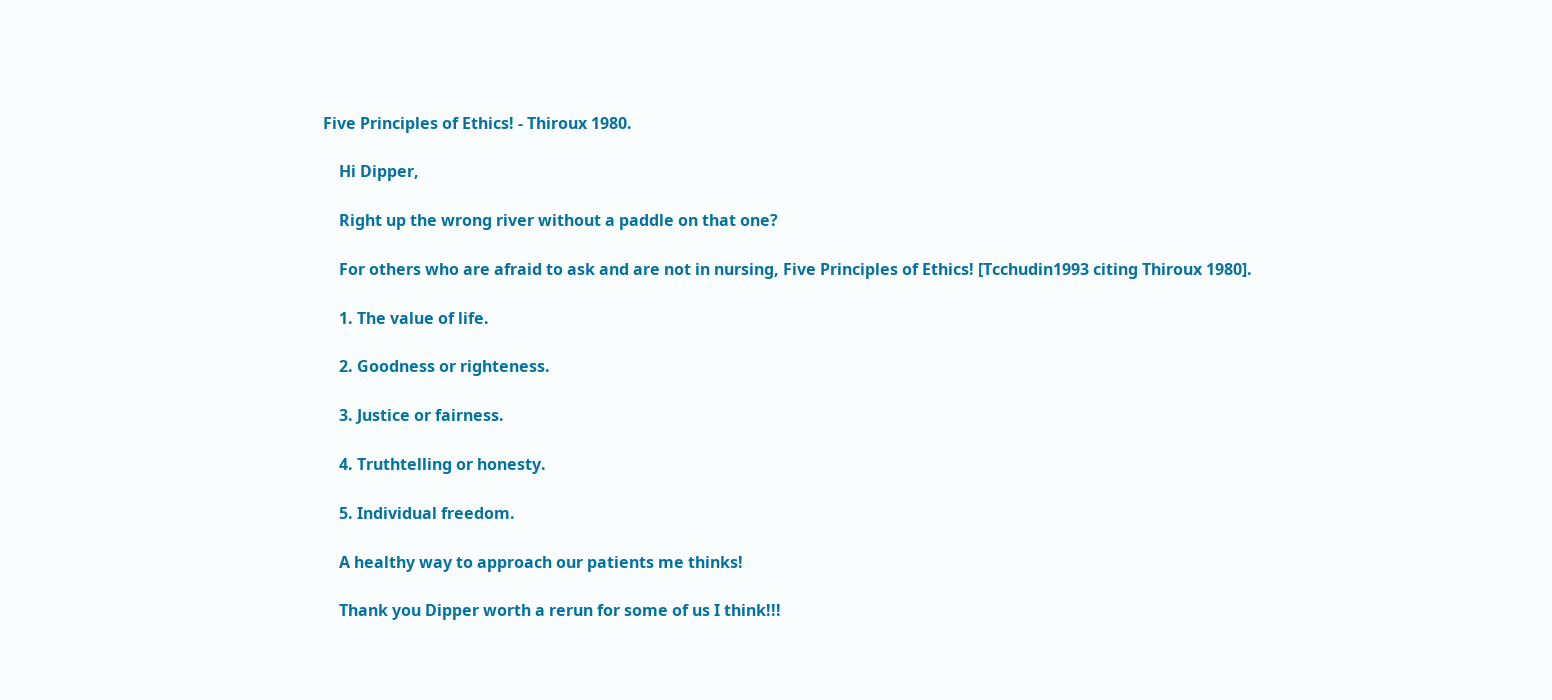Five Principles of Ethics! - Thiroux 1980.

    Hi Dipper,

    Right up the wrong river without a paddle on that one?

    For others who are afraid to ask and are not in nursing, Five Principles of Ethics! [Tcchudin1993 citing Thiroux 1980].

    1. The value of life.

    2. Goodness or righteness.

    3. Justice or fairness.

    4. Truthtelling or honesty.

    5. Individual freedom.

    A healthy way to approach our patients me thinks!

    Thank you Dipper worth a rerun for some of us I think!!!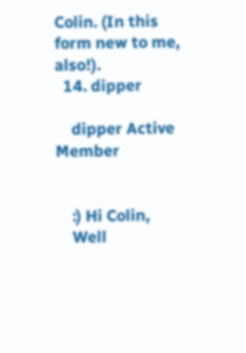Colin. (In this form new to me, also!).
  14. dipper

    dipper Active Member


    :) Hi Colin,
    Well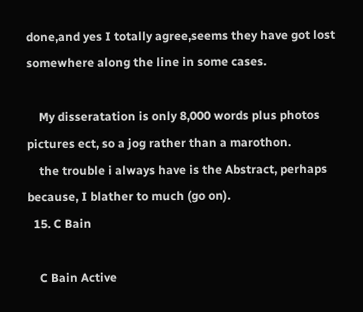done,and yes I totally agree,seems they have got lost somewhere along the line in some cases.

    My disseratation is only 8,000 words plus photos pictures ect, so a jog rather than a marothon.
    the trouble i always have is the Abstract, perhaps because, I blather to much (go on).
  15. C Bain

    C Bain Active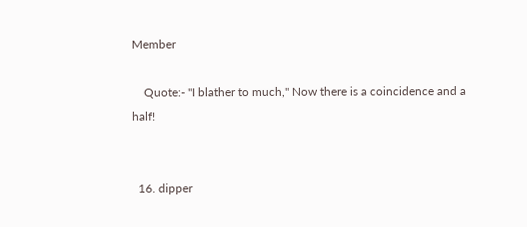Member

    Quote:- "I blather to much," Now there is a coincidence and a half!


  16. dipper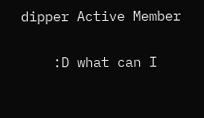dipper Active Member


    :D what can I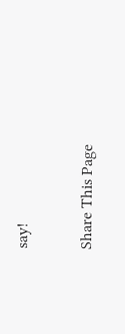say!

Share This Page